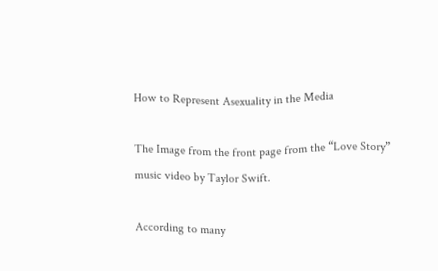How to Represent Asexuality in the Media

The Image from the front page from the “Love Story” music video by Taylor Swift.

According to many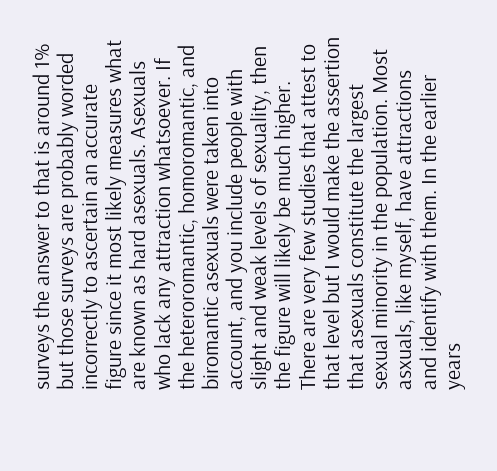surveys the answer to that is around 1% but those surveys are probably worded incorrectly to ascertain an accurate figure since it most likely measures what are known as hard asexuals. Asexuals who lack any attraction whatsoever. If the heteroromantic, homoromantic, and biromantic asexuals were taken into account, and you include people with slight and weak levels of sexuality, then the figure will likely be much higher. There are very few studies that attest to that level but I would make the assertion that asexuals constitute the largest sexual minority in the population. Most asxuals, like myself, have attractions and identify with them. In the earlier years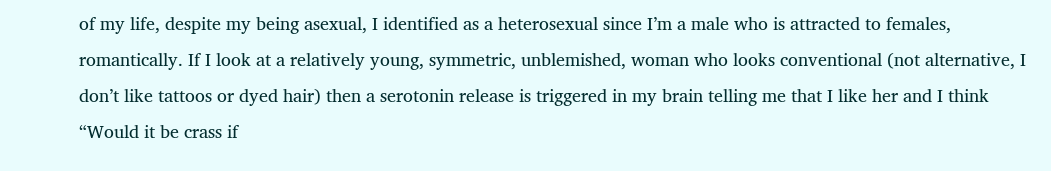of my life, despite my being asexual, I identified as a heterosexual since I’m a male who is attracted to females, romantically. If I look at a relatively young, symmetric, unblemished, woman who looks conventional (not alternative, I don’t like tattoos or dyed hair) then a serotonin release is triggered in my brain telling me that I like her and I think “Would it be crass if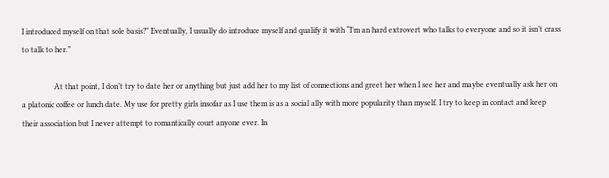I introduced myself on that sole basis?” Eventually, I usually do introduce myself and qualify it with “I’m an hard extrovert who talks to everyone and so it isn’t crass to talk to her.”

                At that point, I don’t try to date her or anything but just add her to my list of connections and greet her when I see her and maybe eventually ask her on a platonic coffee or lunch date. My use for pretty girls insofar as I use them is as a social ally with more popularity than myself. I try to keep in contact and keep their association but I never attempt to romantically court anyone ever. In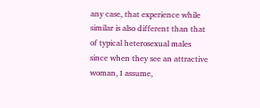any case, that experience while similar is also different than that of typical heterosexual males since when they see an attractive woman, I assume,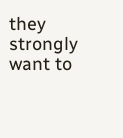they strongly want to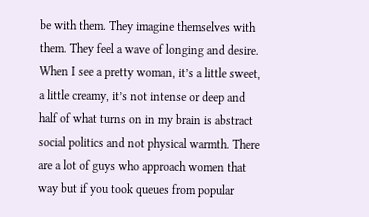be with them. They imagine themselves with them. They feel a wave of longing and desire. When I see a pretty woman, it’s a little sweet, a little creamy, it’s not intense or deep and half of what turns on in my brain is abstract social politics and not physical warmth. There are a lot of guys who approach women that way but if you took queues from popular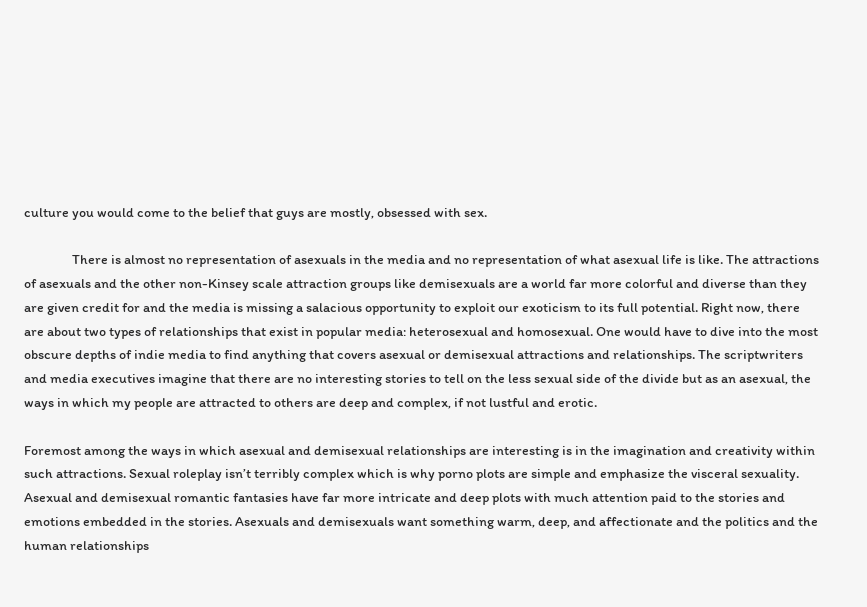culture you would come to the belief that guys are mostly, obsessed with sex.

                There is almost no representation of asexuals in the media and no representation of what asexual life is like. The attractions of asexuals and the other non-Kinsey scale attraction groups like demisexuals are a world far more colorful and diverse than they are given credit for and the media is missing a salacious opportunity to exploit our exoticism to its full potential. Right now, there are about two types of relationships that exist in popular media: heterosexual and homosexual. One would have to dive into the most obscure depths of indie media to find anything that covers asexual or demisexual attractions and relationships. The scriptwriters and media executives imagine that there are no interesting stories to tell on the less sexual side of the divide but as an asexual, the ways in which my people are attracted to others are deep and complex, if not lustful and erotic.

Foremost among the ways in which asexual and demisexual relationships are interesting is in the imagination and creativity within such attractions. Sexual roleplay isn’t terribly complex which is why porno plots are simple and emphasize the visceral sexuality. Asexual and demisexual romantic fantasies have far more intricate and deep plots with much attention paid to the stories and emotions embedded in the stories. Asexuals and demisexuals want something warm, deep, and affectionate and the politics and the human relationships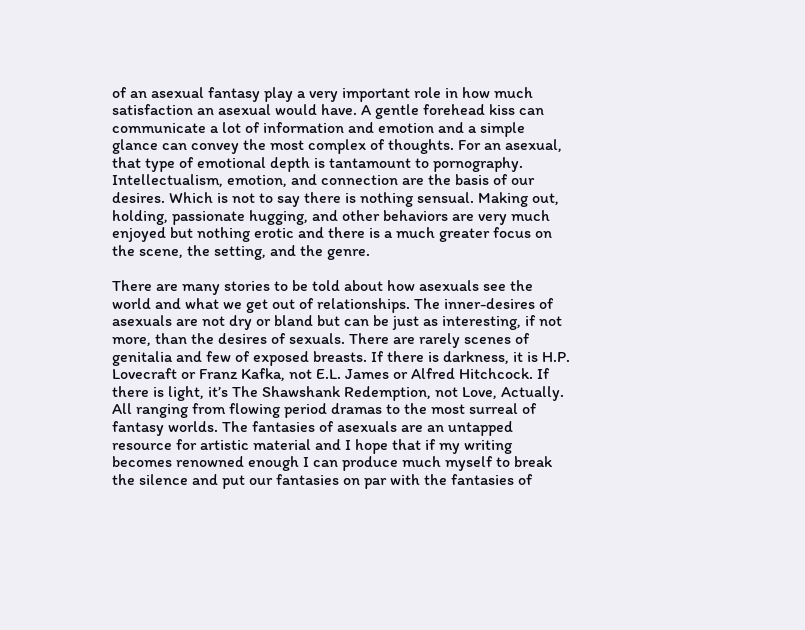of an asexual fantasy play a very important role in how much satisfaction an asexual would have. A gentle forehead kiss can communicate a lot of information and emotion and a simple glance can convey the most complex of thoughts. For an asexual, that type of emotional depth is tantamount to pornography. Intellectualism, emotion, and connection are the basis of our desires. Which is not to say there is nothing sensual. Making out, holding, passionate hugging, and other behaviors are very much enjoyed but nothing erotic and there is a much greater focus on the scene, the setting, and the genre.

There are many stories to be told about how asexuals see the world and what we get out of relationships. The inner-desires of asexuals are not dry or bland but can be just as interesting, if not more, than the desires of sexuals. There are rarely scenes of genitalia and few of exposed breasts. If there is darkness, it is H.P. Lovecraft or Franz Kafka, not E.L. James or Alfred Hitchcock. If there is light, it’s The Shawshank Redemption, not Love, Actually. All ranging from flowing period dramas to the most surreal of fantasy worlds. The fantasies of asexuals are an untapped resource for artistic material and I hope that if my writing becomes renowned enough I can produce much myself to break the silence and put our fantasies on par with the fantasies of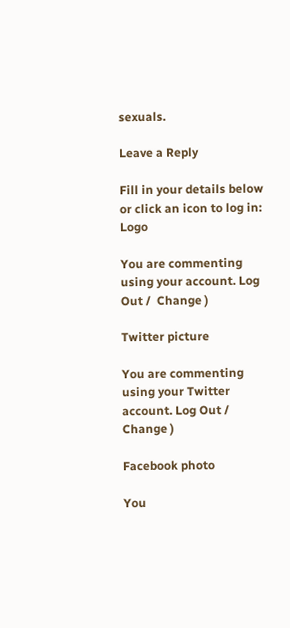sexuals.

Leave a Reply

Fill in your details below or click an icon to log in: Logo

You are commenting using your account. Log Out /  Change )

Twitter picture

You are commenting using your Twitter account. Log Out /  Change )

Facebook photo

You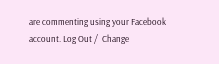are commenting using your Facebook account. Log Out /  Change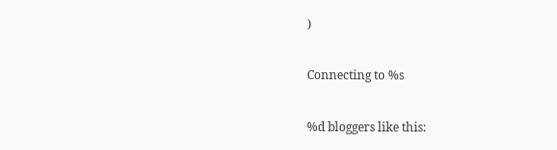)

Connecting to %s

%d bloggers like this: